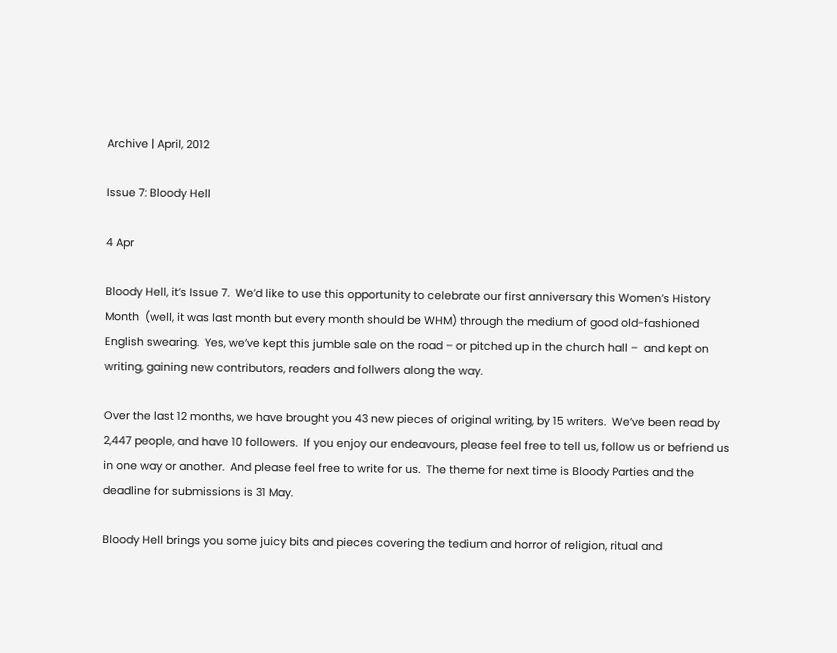Archive | April, 2012

Issue 7: Bloody Hell

4 Apr

Bloody Hell, it’s Issue 7.  We’d like to use this opportunity to celebrate our first anniversary this Women’s History Month  (well, it was last month but every month should be WHM) through the medium of good old-fashioned English swearing.  Yes, we’ve kept this jumble sale on the road – or pitched up in the church hall –  and kept on writing, gaining new contributors, readers and follwers along the way.

Over the last 12 months, we have brought you 43 new pieces of original writing, by 15 writers.  We’ve been read by 2,447 people, and have 10 followers.  If you enjoy our endeavours, please feel free to tell us, follow us or befriend us in one way or another.  And please feel free to write for us.  The theme for next time is Bloody Parties and the deadline for submissions is 31 May.

Bloody Hell brings you some juicy bits and pieces covering the tedium and horror of religion, ritual and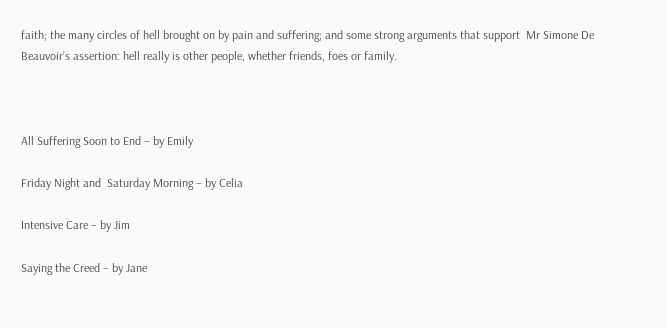faith; the many circles of hell brought on by pain and suffering; and some strong arguments that support  Mr Simone De Beauvoir’s assertion: hell really is other people, whether friends, foes or family.



All Suffering Soon to End – by Emily

Friday Night and  Saturday Morning – by Celia

Intensive Care – by Jim

Saying the Creed – by Jane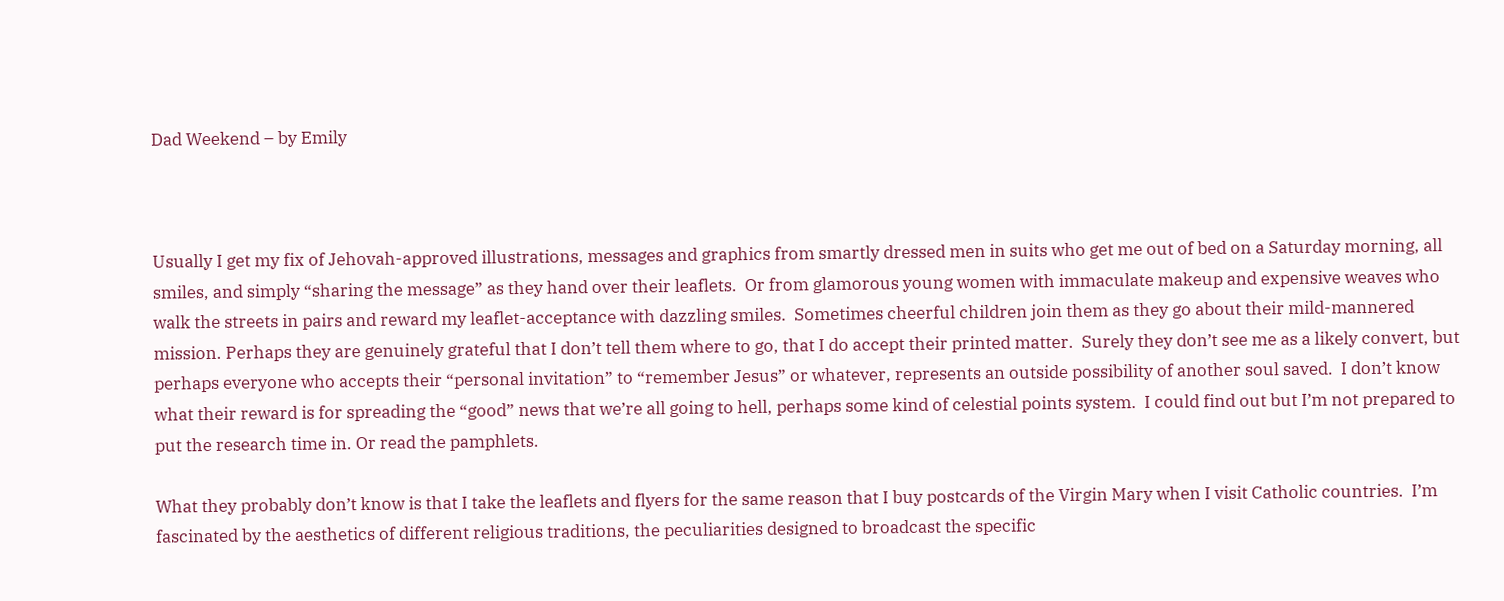Dad Weekend – by Emily



Usually I get my fix of Jehovah-approved illustrations, messages and graphics from smartly dressed men in suits who get me out of bed on a Saturday morning, all smiles, and simply “sharing the message” as they hand over their leaflets.  Or from glamorous young women with immaculate makeup and expensive weaves who walk the streets in pairs and reward my leaflet-acceptance with dazzling smiles.  Sometimes cheerful children join them as they go about their mild-mannered mission. Perhaps they are genuinely grateful that I don’t tell them where to go, that I do accept their printed matter.  Surely they don’t see me as a likely convert, but perhaps everyone who accepts their “personal invitation” to “remember Jesus” or whatever, represents an outside possibility of another soul saved.  I don’t know what their reward is for spreading the “good” news that we’re all going to hell, perhaps some kind of celestial points system.  I could find out but I’m not prepared to put the research time in. Or read the pamphlets.

What they probably don’t know is that I take the leaflets and flyers for the same reason that I buy postcards of the Virgin Mary when I visit Catholic countries.  I’m fascinated by the aesthetics of different religious traditions, the peculiarities designed to broadcast the specific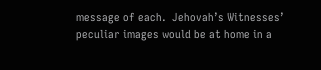message of each.  Jehovah’s Witnesses’ peculiar images would be at home in a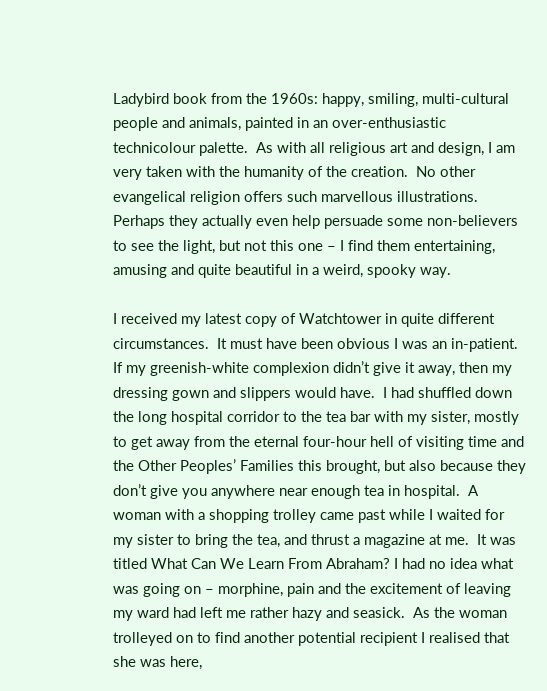Ladybird book from the 1960s: happy, smiling, multi-cultural people and animals, painted in an over-enthusiastic technicolour palette.  As with all religious art and design, I am very taken with the humanity of the creation.  No other evangelical religion offers such marvellous illustrations.  Perhaps they actually even help persuade some non-believers to see the light, but not this one – I find them entertaining, amusing and quite beautiful in a weird, spooky way.

I received my latest copy of Watchtower in quite different circumstances.  It must have been obvious I was an in-patient.  If my greenish-white complexion didn’t give it away, then my dressing gown and slippers would have.  I had shuffled down the long hospital corridor to the tea bar with my sister, mostly to get away from the eternal four-hour hell of visiting time and the Other Peoples’ Families this brought, but also because they don’t give you anywhere near enough tea in hospital.  A woman with a shopping trolley came past while I waited for my sister to bring the tea, and thrust a magazine at me.  It was titled What Can We Learn From Abraham? I had no idea what was going on – morphine, pain and the excitement of leaving my ward had left me rather hazy and seasick.  As the woman trolleyed on to find another potential recipient I realised that she was here,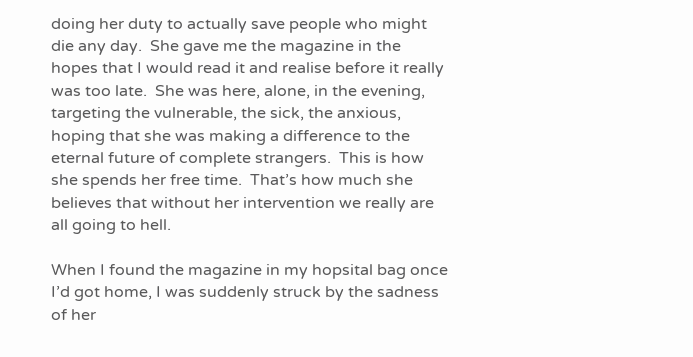doing her duty to actually save people who might die any day.  She gave me the magazine in the hopes that I would read it and realise before it really was too late.  She was here, alone, in the evening, targeting the vulnerable, the sick, the anxious, hoping that she was making a difference to the eternal future of complete strangers.  This is how she spends her free time.  That’s how much she believes that without her intervention we really are all going to hell.

When I found the magazine in my hopsital bag once I’d got home, I was suddenly struck by the sadness of her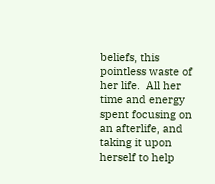beliefs, this pointless waste of her life.  All her time and energy spent focusing on an afterlife, and taking it upon herself to help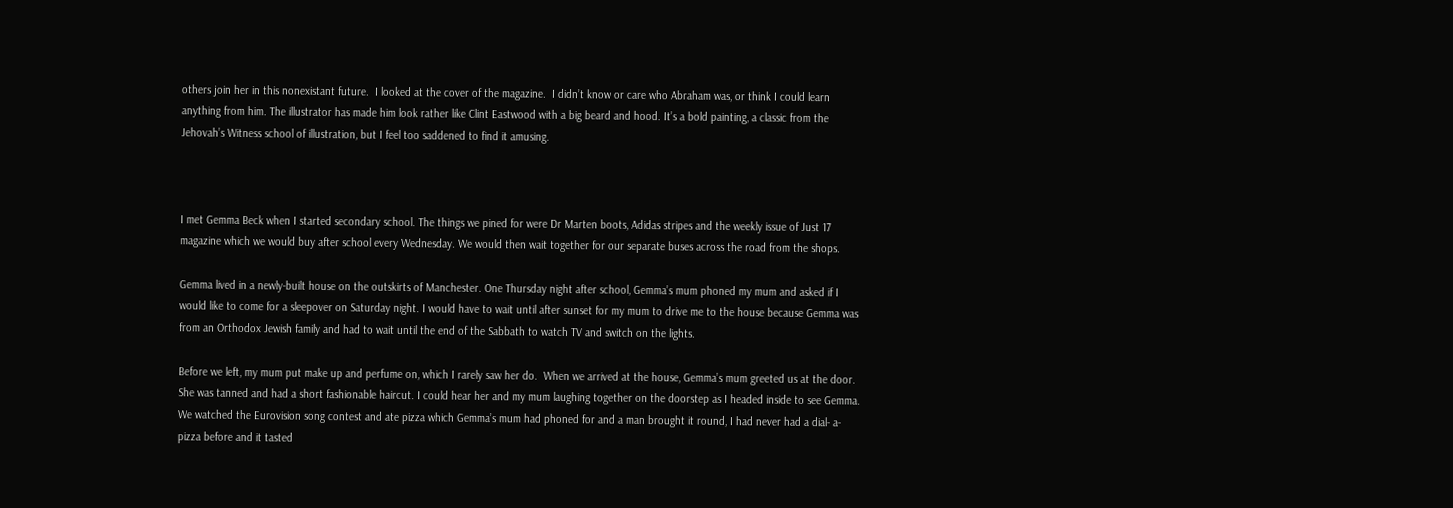others join her in this nonexistant future.  I looked at the cover of the magazine.  I didn’t know or care who Abraham was, or think I could learn anything from him. The illustrator has made him look rather like Clint Eastwood with a big beard and hood. It’s a bold painting, a classic from the Jehovah’s Witness school of illustration, but I feel too saddened to find it amusing.



I met Gemma Beck when I started secondary school. The things we pined for were Dr Marten boots, Adidas stripes and the weekly issue of Just 17 magazine which we would buy after school every Wednesday. We would then wait together for our separate buses across the road from the shops.

Gemma lived in a newly-built house on the outskirts of Manchester. One Thursday night after school, Gemma’s mum phoned my mum and asked if I would like to come for a sleepover on Saturday night. I would have to wait until after sunset for my mum to drive me to the house because Gemma was  from an Orthodox Jewish family and had to wait until the end of the Sabbath to watch TV and switch on the lights.

Before we left, my mum put make up and perfume on, which I rarely saw her do.  When we arrived at the house, Gemma’s mum greeted us at the door. She was tanned and had a short fashionable haircut. I could hear her and my mum laughing together on the doorstep as I headed inside to see Gemma. We watched the Eurovision song contest and ate pizza which Gemma’s mum had phoned for and a man brought it round, I had never had a dial- a- pizza before and it tasted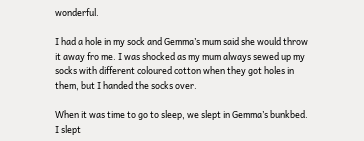wonderful.

I had a hole in my sock and Gemma’s mum said she would throw it away fro me. I was shocked as my mum always sewed up my socks with different coloured cotton when they got holes in them, but I handed the socks over.

When it was time to go to sleep, we slept in Gemma’s bunkbed. I slept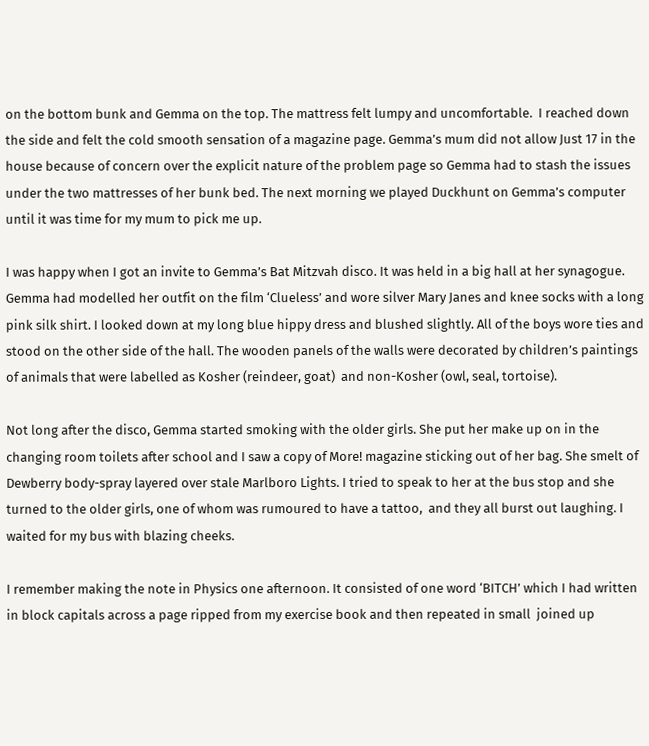on the bottom bunk and Gemma on the top. The mattress felt lumpy and uncomfortable.  I reached down the side and felt the cold smooth sensation of a magazine page. Gemma’s mum did not allow Just 17 in the house because of concern over the explicit nature of the problem page so Gemma had to stash the issues under the two mattresses of her bunk bed. The next morning we played Duckhunt on Gemma’s computer until it was time for my mum to pick me up.

I was happy when I got an invite to Gemma’s Bat Mitzvah disco. It was held in a big hall at her synagogue. Gemma had modelled her outfit on the film ‘Clueless’ and wore silver Mary Janes and knee socks with a long pink silk shirt. I looked down at my long blue hippy dress and blushed slightly. All of the boys wore ties and stood on the other side of the hall. The wooden panels of the walls were decorated by children’s paintings of animals that were labelled as Kosher (reindeer, goat)  and non-Kosher (owl, seal, tortoise).

Not long after the disco, Gemma started smoking with the older girls. She put her make up on in the changing room toilets after school and I saw a copy of More! magazine sticking out of her bag. She smelt of Dewberry body-spray layered over stale Marlboro Lights. I tried to speak to her at the bus stop and she turned to the older girls, one of whom was rumoured to have a tattoo,  and they all burst out laughing. I waited for my bus with blazing cheeks.

I remember making the note in Physics one afternoon. It consisted of one word ‘BITCH’ which I had written in block capitals across a page ripped from my exercise book and then repeated in small  joined up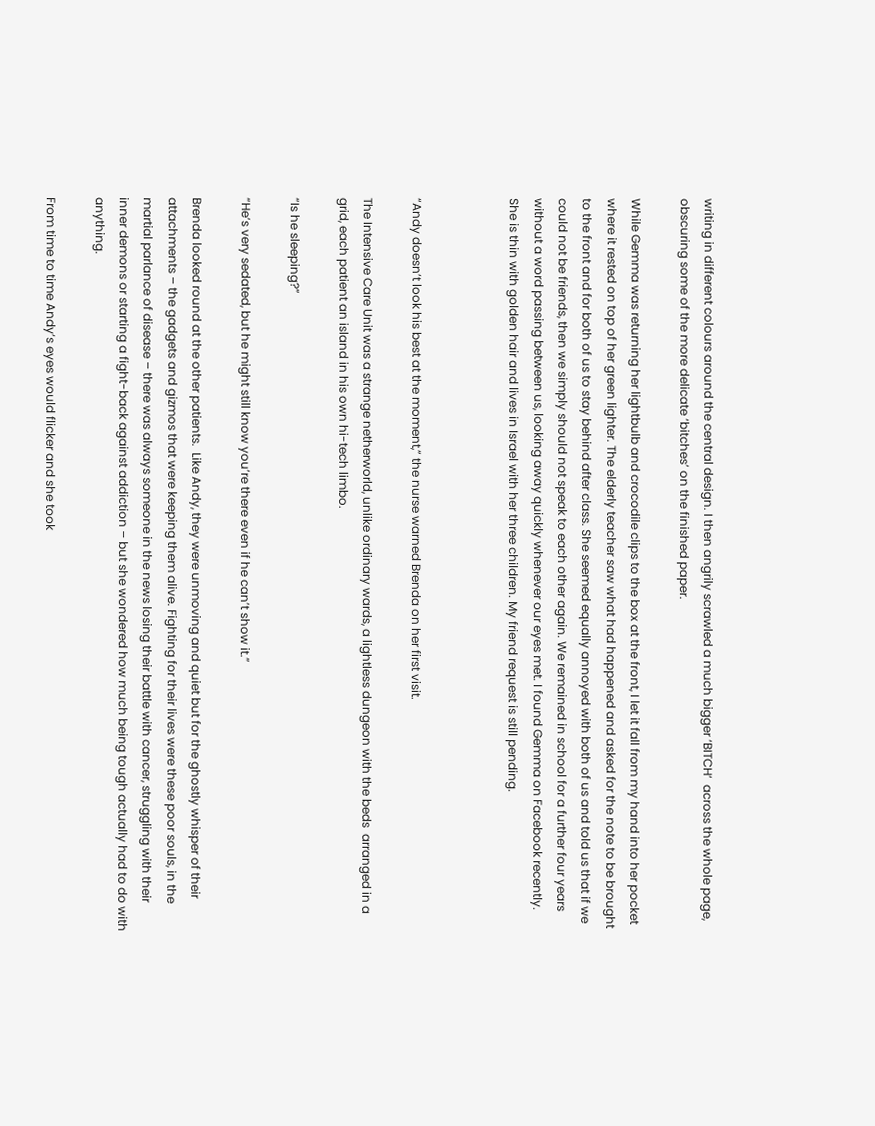writing in different colours around the central design. I then angrily scrawled a much bigger ‘BITCH‘  across the whole page, obscuring some of the more delicate ‘bitches’ on the finished paper.

While Gemma was returning her lightbulb and crocodile clips to the box at the front, I let it fall from my hand into her pocket where it rested on top of her green lighter. The elderly teacher saw what had happened and asked for the note to be brought to the front and for both of us to stay behind after class. She seemed equally annoyed with both of us and told us that if we could not be friends, then we simply should not speak to each other again. We remained in school for a further four years without a word passing between us, looking away quickly whenever our eyes met. I found Gemma on Facebook recently. She is thin with golden hair and lives in Israel with her three children. My friend request is still pending.



“Andy doesn’t look his best at the moment,” the nurse warned Brenda on her first visit.

The Intensive Care Unit was a strange netherworld, unlike ordinary wards, a lightless dungeon with the beds  arranged in a grid, each patient an island in his own hi-tech limbo.

“Is he sleeping?”

“He’s very sedated, but he might still know you’re there even if he can’t show it.”

Brenda looked round at the other patients.  Like Andy, they were unmoving and quiet but for the ghostly whisper of their attachments – the gadgets and gizmos that were keeping them alive. Fighting for their lives were these poor souls, in the martial parlance of disease – there was always someone in the news losing their battle with cancer, struggling with their inner demons or starting a fight-back against addiction – but she wondered how much being tough actually had to do with anything.

From time to time Andy’s eyes would flicker and she took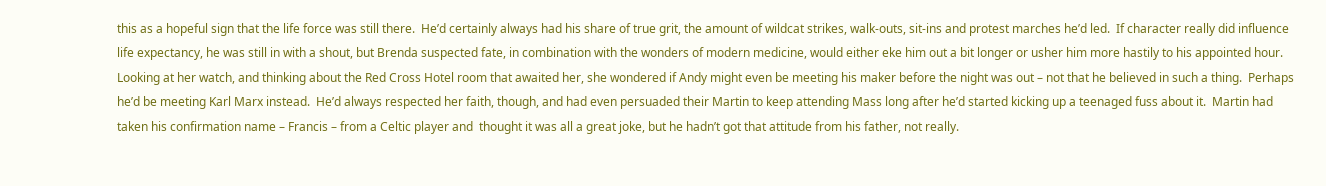this as a hopeful sign that the life force was still there.  He’d certainly always had his share of true grit, the amount of wildcat strikes, walk-outs, sit-ins and protest marches he’d led.  If character really did influence life expectancy, he was still in with a shout, but Brenda suspected fate, in combination with the wonders of modern medicine, would either eke him out a bit longer or usher him more hastily to his appointed hour.  Looking at her watch, and thinking about the Red Cross Hotel room that awaited her, she wondered if Andy might even be meeting his maker before the night was out – not that he believed in such a thing.  Perhaps he’d be meeting Karl Marx instead.  He’d always respected her faith, though, and had even persuaded their Martin to keep attending Mass long after he’d started kicking up a teenaged fuss about it.  Martin had taken his confirmation name – Francis – from a Celtic player and  thought it was all a great joke, but he hadn’t got that attitude from his father, not really.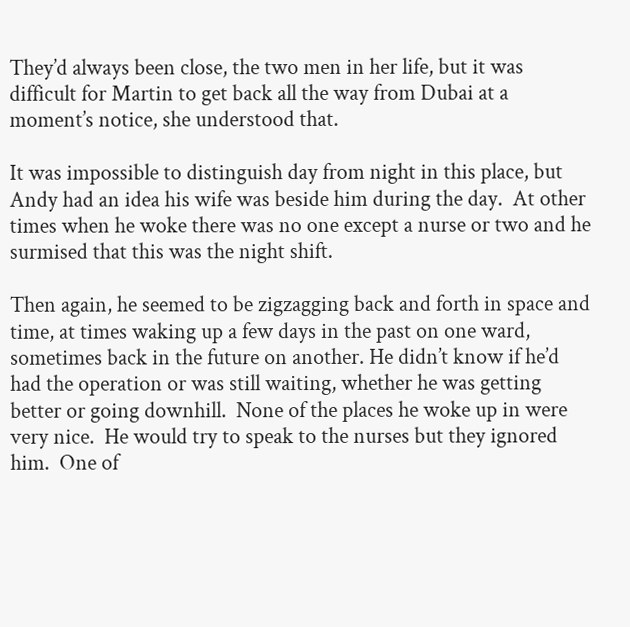They’d always been close, the two men in her life, but it was difficult for Martin to get back all the way from Dubai at a moment’s notice, she understood that.

It was impossible to distinguish day from night in this place, but Andy had an idea his wife was beside him during the day.  At other times when he woke there was no one except a nurse or two and he surmised that this was the night shift.

Then again, he seemed to be zigzagging back and forth in space and time, at times waking up a few days in the past on one ward, sometimes back in the future on another. He didn’t know if he’d had the operation or was still waiting, whether he was getting better or going downhill.  None of the places he woke up in were very nice.  He would try to speak to the nurses but they ignored him.  One of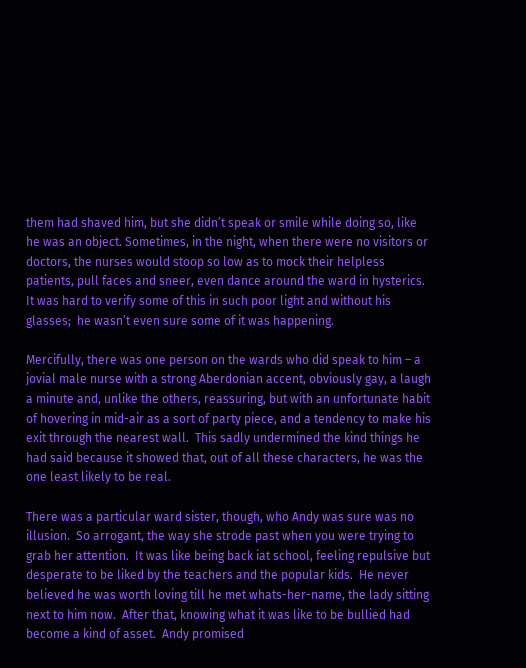them had shaved him, but she didn’t speak or smile while doing so, like he was an object. Sometimes, in the night, when there were no visitors or doctors, the nurses would stoop so low as to mock their helpless patients, pull faces and sneer, even dance around the ward in hysterics.  It was hard to verify some of this in such poor light and without his glasses;  he wasn’t even sure some of it was happening.

Mercifully, there was one person on the wards who did speak to him – a jovial male nurse with a strong Aberdonian accent, obviously gay, a laugh a minute and, unlike the others, reassuring, but with an unfortunate habit of hovering in mid-air as a sort of party piece, and a tendency to make his exit through the nearest wall.  This sadly undermined the kind things he had said because it showed that, out of all these characters, he was the one least likely to be real.

There was a particular ward sister, though, who Andy was sure was no illusion.  So arrogant, the way she strode past when you were trying to grab her attention.  It was like being back iat school, feeling repulsive but desperate to be liked by the teachers and the popular kids.  He never believed he was worth loving till he met whats-her-name, the lady sitting next to him now.  After that, knowing what it was like to be bullied had become a kind of asset.  Andy promised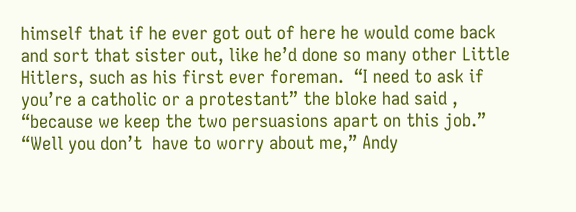himself that if he ever got out of here he would come back and sort that sister out, like he’d done so many other Little Hitlers, such as his first ever foreman.  “I need to ask if you’re a catholic or a protestant” the bloke had said , “because we keep the two persuasions apart on this job.”  “Well you don’t  have to worry about me,” Andy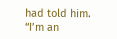had told him.  “I’m an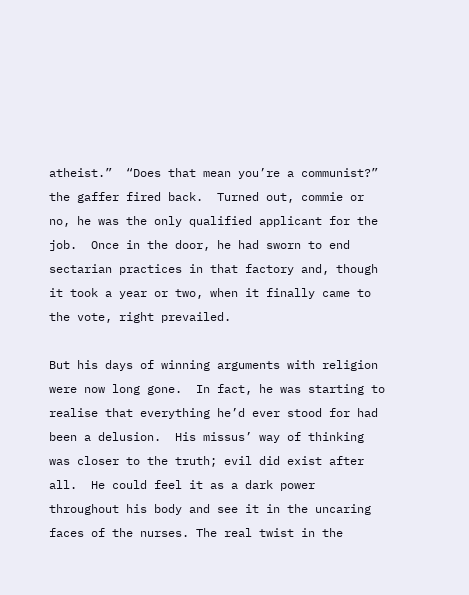atheist.”  “Does that mean you’re a communist?” the gaffer fired back.  Turned out, commie or no, he was the only qualified applicant for the job.  Once in the door, he had sworn to end sectarian practices in that factory and, though it took a year or two, when it finally came to the vote, right prevailed.

But his days of winning arguments with religion were now long gone.  In fact, he was starting to realise that everything he’d ever stood for had been a delusion.  His missus’ way of thinking was closer to the truth; evil did exist after all.  He could feel it as a dark power throughout his body and see it in the uncaring faces of the nurses. The real twist in the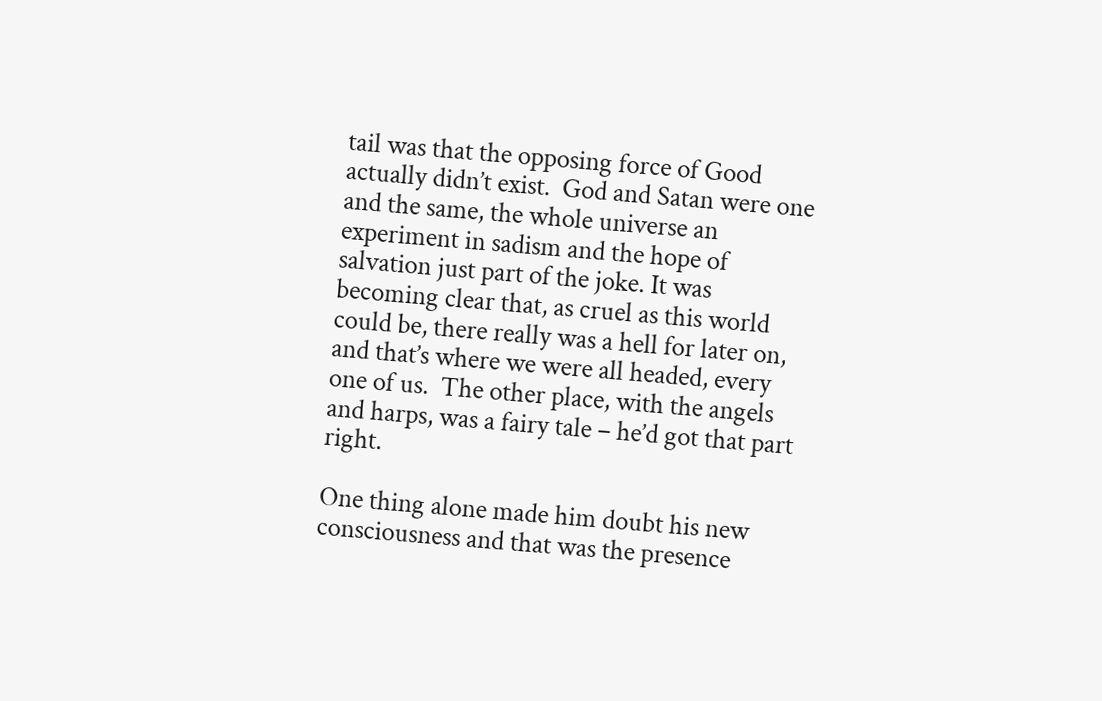tail was that the opposing force of Good actually didn’t exist.  God and Satan were one and the same, the whole universe an experiment in sadism and the hope of salvation just part of the joke. It was becoming clear that, as cruel as this world could be, there really was a hell for later on, and that’s where we were all headed, every one of us.  The other place, with the angels and harps, was a fairy tale – he’d got that part right.

One thing alone made him doubt his new consciousness and that was the presence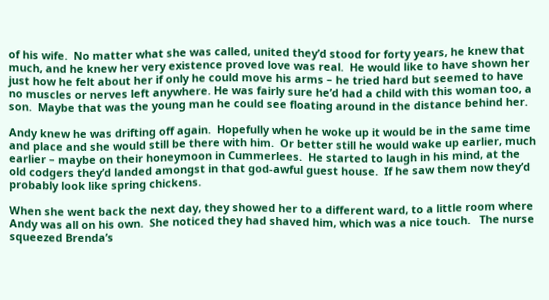of his wife.  No matter what she was called, united they’d stood for forty years, he knew that much, and he knew her very existence proved love was real.  He would like to have shown her just how he felt about her if only he could move his arms – he tried hard but seemed to have no muscles or nerves left anywhere. He was fairly sure he’d had a child with this woman too, a son.  Maybe that was the young man he could see floating around in the distance behind her.

Andy knew he was drifting off again.  Hopefully when he woke up it would be in the same time and place and she would still be there with him.  Or better still he would wake up earlier, much earlier – maybe on their honeymoon in Cummerlees.  He started to laugh in his mind, at the old codgers they’d landed amongst in that god-awful guest house.  If he saw them now they’d probably look like spring chickens.

When she went back the next day, they showed her to a different ward, to a little room where Andy was all on his own.  She noticed they had shaved him, which was a nice touch.   The nurse squeezed Brenda’s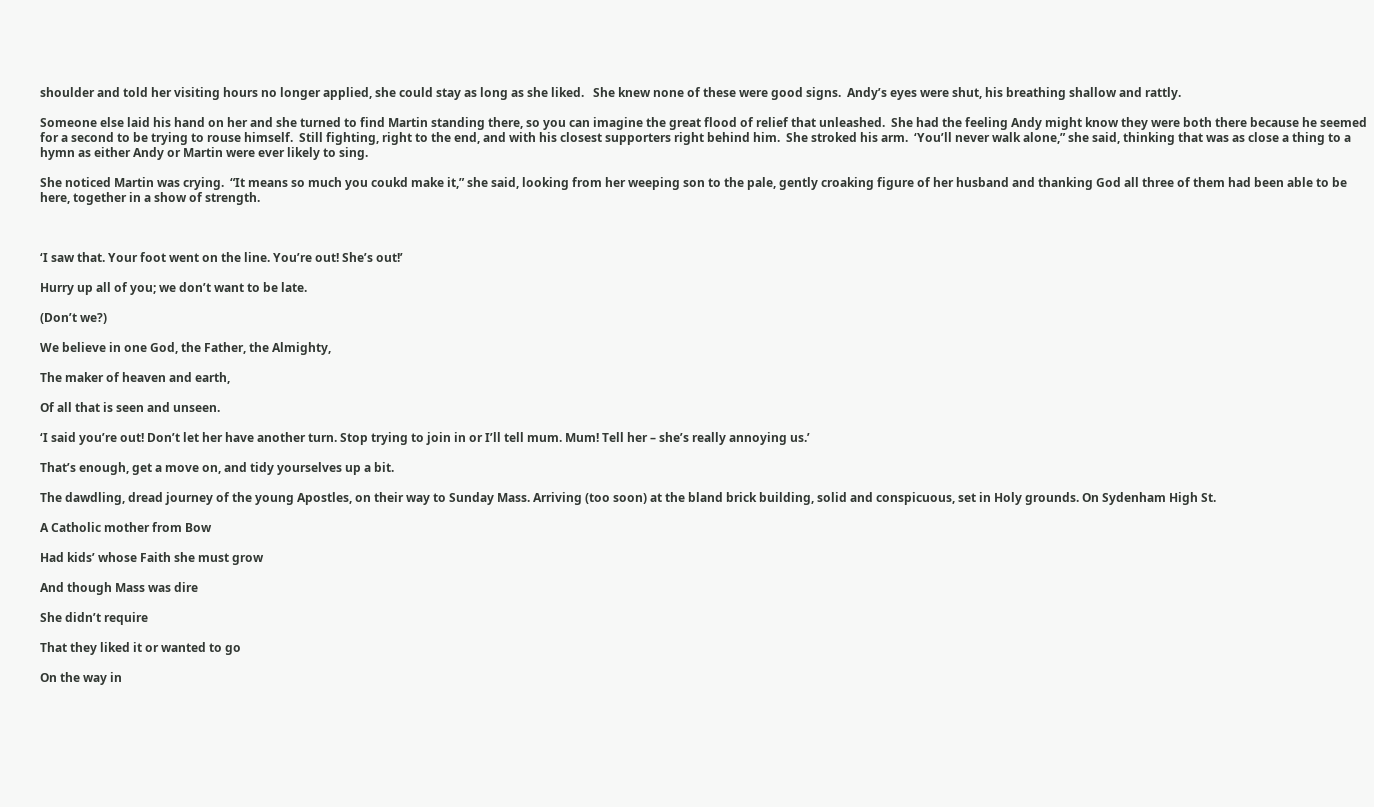shoulder and told her visiting hours no longer applied, she could stay as long as she liked.   She knew none of these were good signs.  Andy’s eyes were shut, his breathing shallow and rattly.

Someone else laid his hand on her and she turned to find Martin standing there, so you can imagine the great flood of relief that unleashed.  She had the feeling Andy might know they were both there because he seemed for a second to be trying to rouse himself.  Still fighting, right to the end, and with his closest supporters right behind him.  She stroked his arm.  ‘You’ll never walk alone,” she said, thinking that was as close a thing to a hymn as either Andy or Martin were ever likely to sing.

She noticed Martin was crying.  “It means so much you coukd make it,” she said, looking from her weeping son to the pale, gently croaking figure of her husband and thanking God all three of them had been able to be here, together in a show of strength.



‘I saw that. Your foot went on the line. You’re out! She’s out!’

Hurry up all of you; we don’t want to be late.

(Don’t we?)

We believe in one God, the Father, the Almighty,

The maker of heaven and earth,

Of all that is seen and unseen.

‘I said you’re out! Don’t let her have another turn. Stop trying to join in or I’ll tell mum. Mum! Tell her – she’s really annoying us.’

That’s enough, get a move on, and tidy yourselves up a bit.

The dawdling, dread journey of the young Apostles, on their way to Sunday Mass. Arriving (too soon) at the bland brick building, solid and conspicuous, set in Holy grounds. On Sydenham High St.

A Catholic mother from Bow

Had kids’ whose Faith she must grow

And though Mass was dire

She didn’t require

That they liked it or wanted to go

On the way in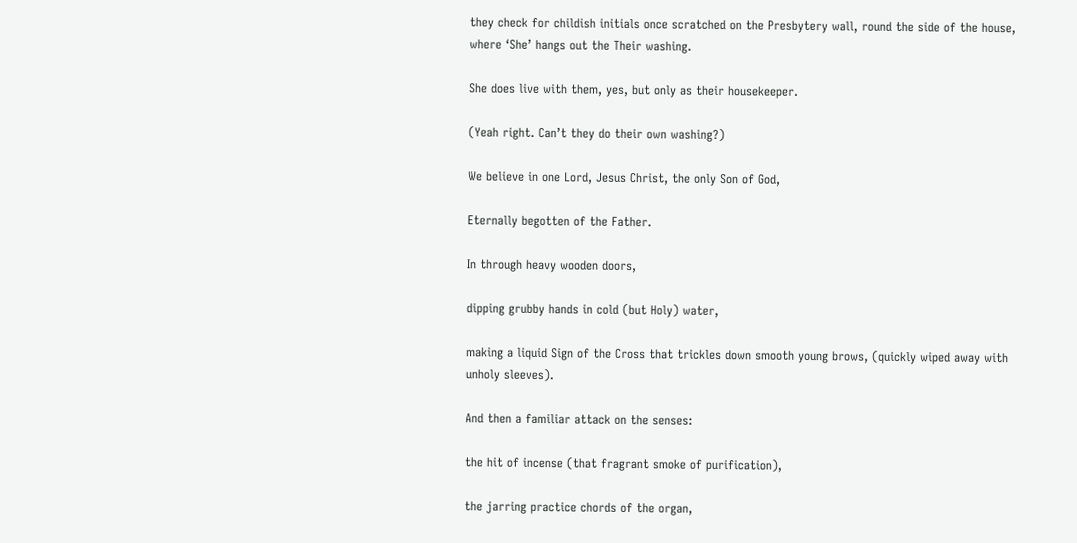they check for childish initials once scratched on the Presbytery wall, round the side of the house, where ‘She’ hangs out the Their washing.

She does live with them, yes, but only as their housekeeper.

(Yeah right. Can’t they do their own washing?)

We believe in one Lord, Jesus Christ, the only Son of God,

Eternally begotten of the Father.

In through heavy wooden doors,

dipping grubby hands in cold (but Holy) water,

making a liquid Sign of the Cross that trickles down smooth young brows, (quickly wiped away with unholy sleeves).

And then a familiar attack on the senses:

the hit of incense (that fragrant smoke of purification),

the jarring practice chords of the organ,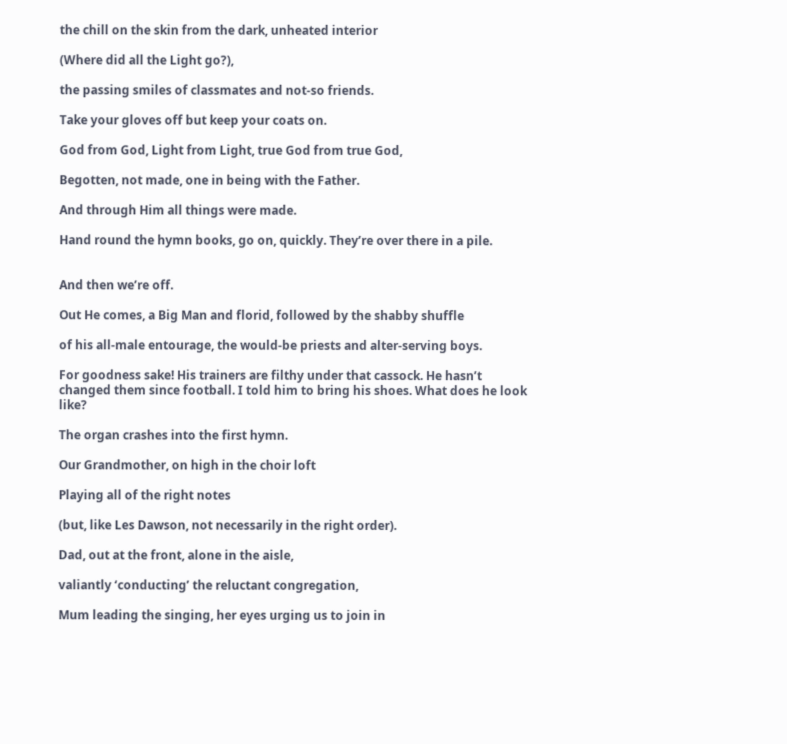the chill on the skin from the dark, unheated interior

(Where did all the Light go?),

the passing smiles of classmates and not-so friends.

Take your gloves off but keep your coats on.

God from God, Light from Light, true God from true God,

Begotten, not made, one in being with the Father.

And through Him all things were made.

Hand round the hymn books, go on, quickly. They’re over there in a pile.


And then we’re off.

Out He comes, a Big Man and florid, followed by the shabby shuffle

of his all-male entourage, the would-be priests and alter-serving boys.

For goodness sake! His trainers are filthy under that cassock. He hasn’t changed them since football. I told him to bring his shoes. What does he look like?

The organ crashes into the first hymn.

Our Grandmother, on high in the choir loft

Playing all of the right notes

(but, like Les Dawson, not necessarily in the right order).

Dad, out at the front, alone in the aisle,

valiantly ‘conducting’ the reluctant congregation,

Mum leading the singing, her eyes urging us to join in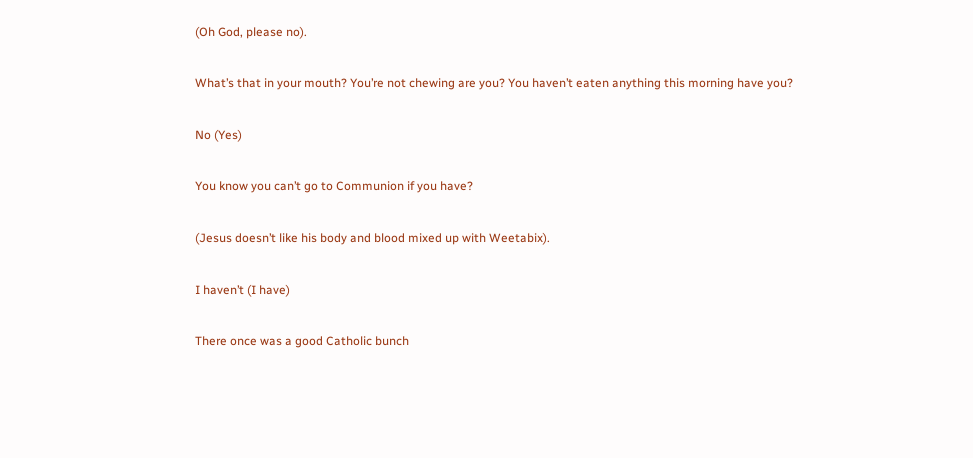(Oh God, please no).

What’s that in your mouth? You’re not chewing are you? You haven’t eaten anything this morning have you?

No (Yes)

You know you can’t go to Communion if you have?

(Jesus doesn’t like his body and blood mixed up with Weetabix).

I haven’t (I have)

There once was a good Catholic bunch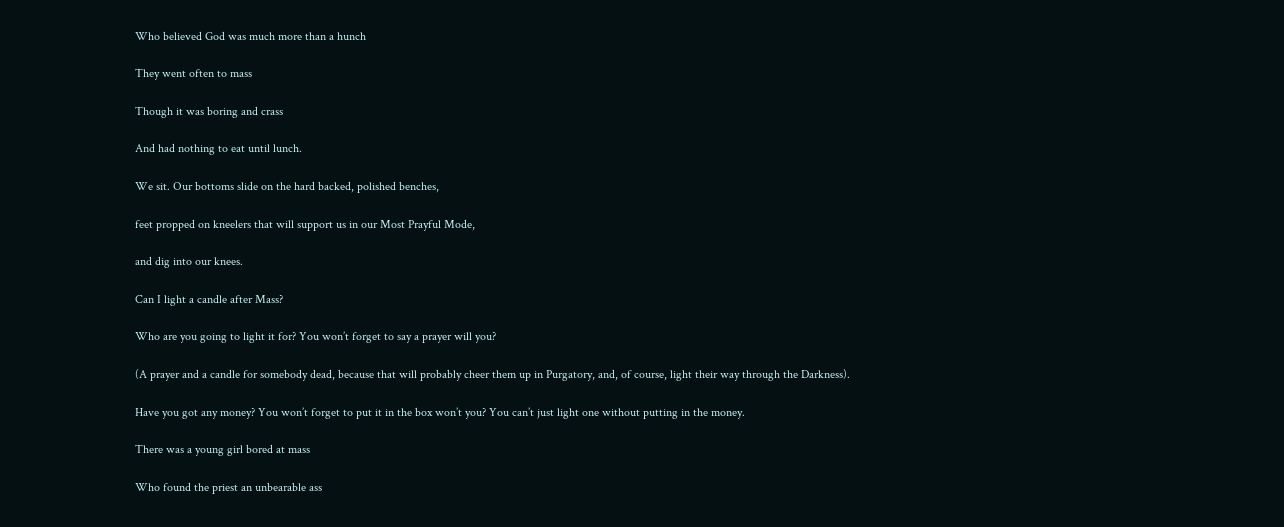Who believed God was much more than a hunch

They went often to mass

Though it was boring and crass

And had nothing to eat until lunch.

We sit. Our bottoms slide on the hard backed, polished benches,

feet propped on kneelers that will support us in our Most Prayful Mode,

and dig into our knees.

Can I light a candle after Mass?

Who are you going to light it for? You won’t forget to say a prayer will you?

(A prayer and a candle for somebody dead, because that will probably cheer them up in Purgatory, and, of course, light their way through the Darkness).

Have you got any money? You won’t forget to put it in the box won’t you? You can’t just light one without putting in the money.

There was a young girl bored at mass

Who found the priest an unbearable ass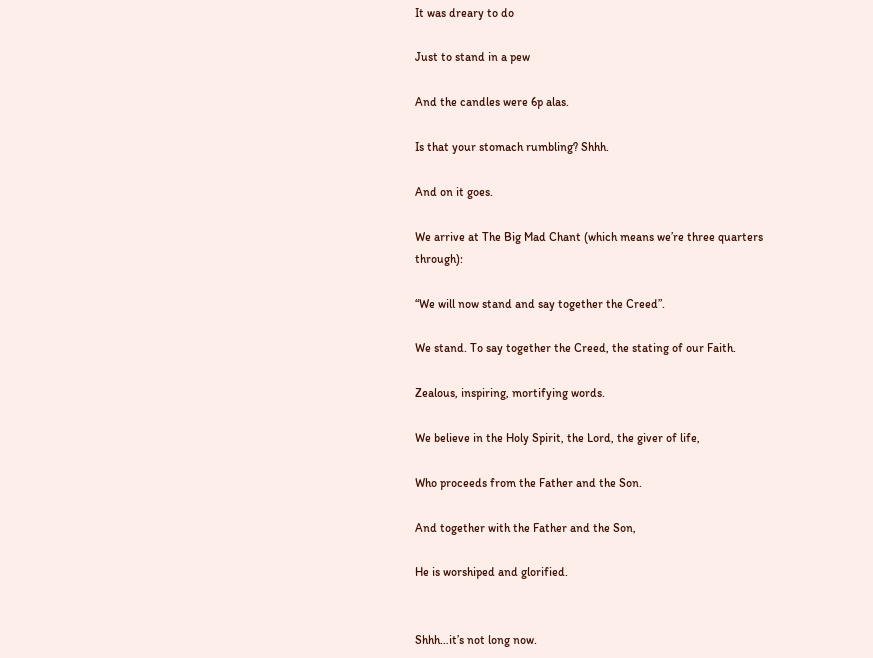It was dreary to do

Just to stand in a pew

And the candles were 6p alas.

Is that your stomach rumbling? Shhh.

And on it goes.

We arrive at The Big Mad Chant (which means we’re three quarters through):

“We will now stand and say together the Creed”.

We stand. To say together the Creed, the stating of our Faith.

Zealous, inspiring, mortifying words.

We believe in the Holy Spirit, the Lord, the giver of life,

Who proceeds from the Father and the Son.

And together with the Father and the Son,

He is worshiped and glorified.


Shhh…it’s not long now.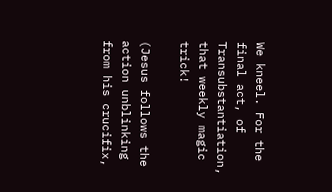We kneel. For the final act, of Transubstantiation, that weekly magic trick!

(Jesus follows the action unblinking from his crucifix,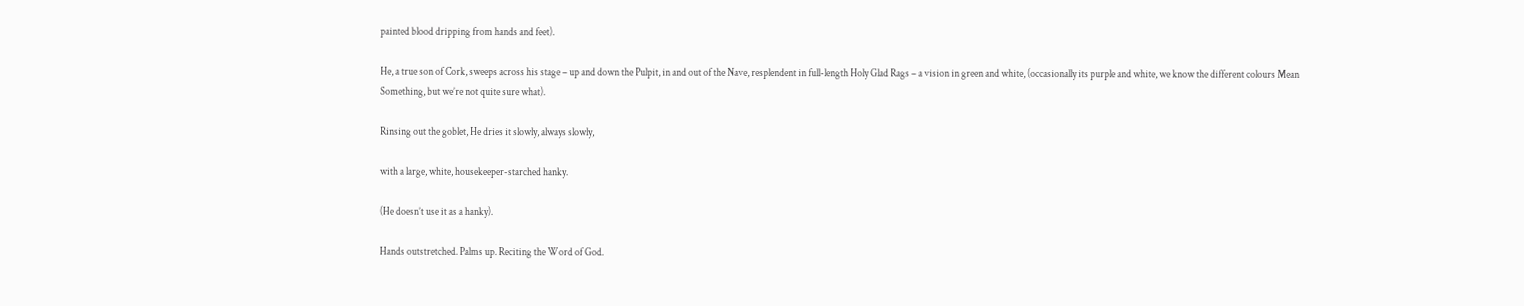painted blood dripping from hands and feet).

He, a true son of Cork, sweeps across his stage – up and down the Pulpit, in and out of the Nave, resplendent in full-length Holy Glad Rags – a vision in green and white, (occasionally its purple and white, we know the different colours Mean Something, but we’re not quite sure what).

Rinsing out the goblet, He dries it slowly, always slowly,

with a large, white, housekeeper-starched hanky.

(He doesn’t use it as a hanky).

Hands outstretched. Palms up. Reciting the Word of God.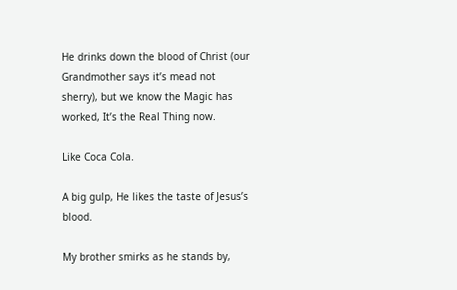He drinks down the blood of Christ (our Grandmother says it’s mead not sherry), but we know the Magic has worked, It’s the Real Thing now.

Like Coca Cola.

A big gulp, He likes the taste of Jesus’s blood.

My brother smirks as he stands by,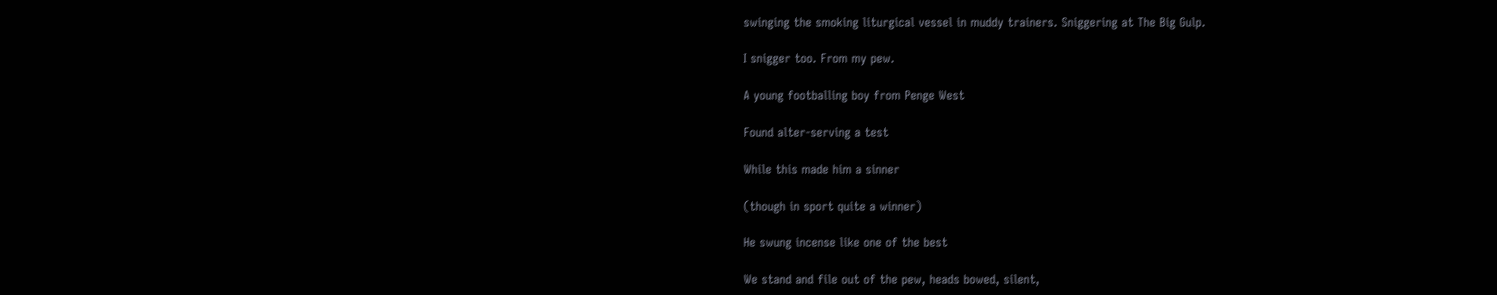swinging the smoking liturgical vessel in muddy trainers. Sniggering at The Big Gulp.

I snigger too. From my pew.

A young footballing boy from Penge West

Found alter-serving a test

While this made him a sinner

(though in sport quite a winner)

He swung incense like one of the best

We stand and file out of the pew, heads bowed, silent,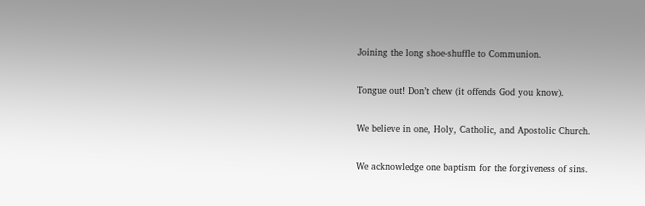Joining the long shoe-shuffle to Communion.

Tongue out! Don’t chew (it offends God you know).

We believe in one, Holy, Catholic, and Apostolic Church.

We acknowledge one baptism for the forgiveness of sins.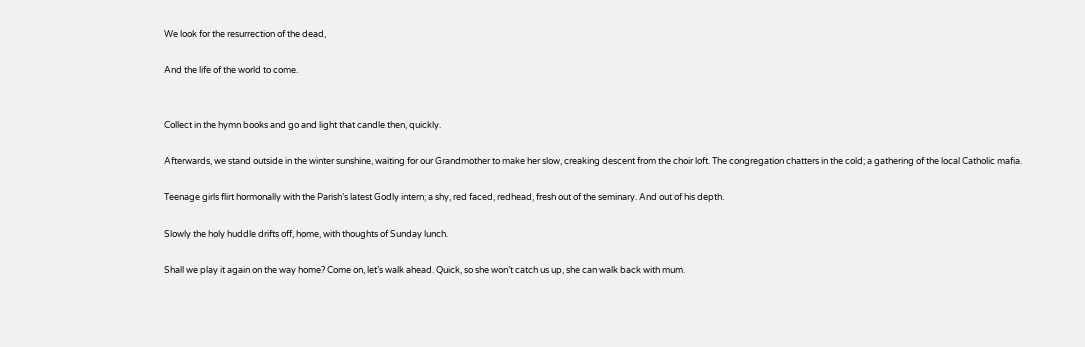We look for the resurrection of the dead,

And the life of the world to come.


Collect in the hymn books and go and light that candle then, quickly.

Afterwards, we stand outside in the winter sunshine, waiting for our Grandmother to make her slow, creaking descent from the choir loft. The congregation chatters in the cold; a gathering of the local Catholic mafia.

Teenage girls flirt hormonally with the Parish’s latest Godly intern; a shy, red faced, redhead, fresh out of the seminary. And out of his depth.

Slowly the holy huddle drifts off, home, with thoughts of Sunday lunch.

Shall we play it again on the way home? Come on, let’s walk ahead. Quick, so she won’t catch us up, she can walk back with mum.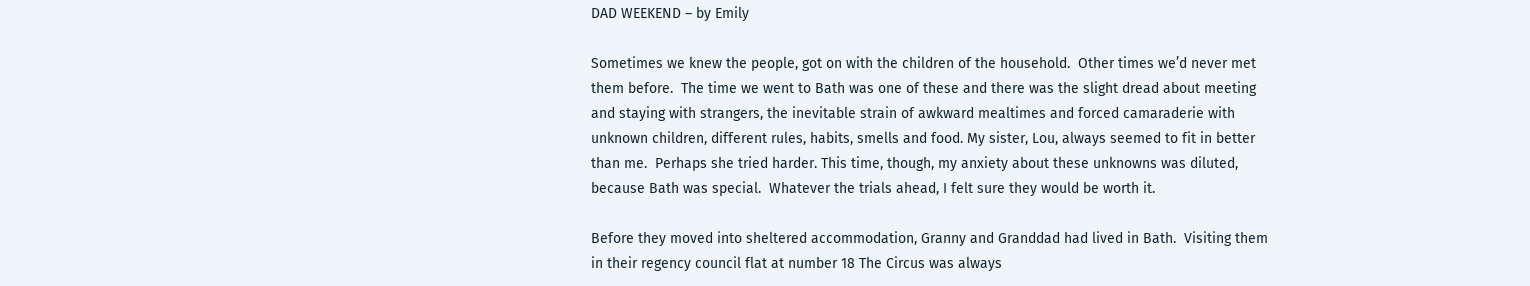DAD WEEKEND – by Emily

Sometimes we knew the people, got on with the children of the household.  Other times we’d never met them before.  The time we went to Bath was one of these and there was the slight dread about meeting and staying with strangers, the inevitable strain of awkward mealtimes and forced camaraderie with unknown children, different rules, habits, smells and food. My sister, Lou, always seemed to fit in better than me.  Perhaps she tried harder. This time, though, my anxiety about these unknowns was diluted, because Bath was special.  Whatever the trials ahead, I felt sure they would be worth it.

Before they moved into sheltered accommodation, Granny and Granddad had lived in Bath.  Visiting them in their regency council flat at number 18 The Circus was always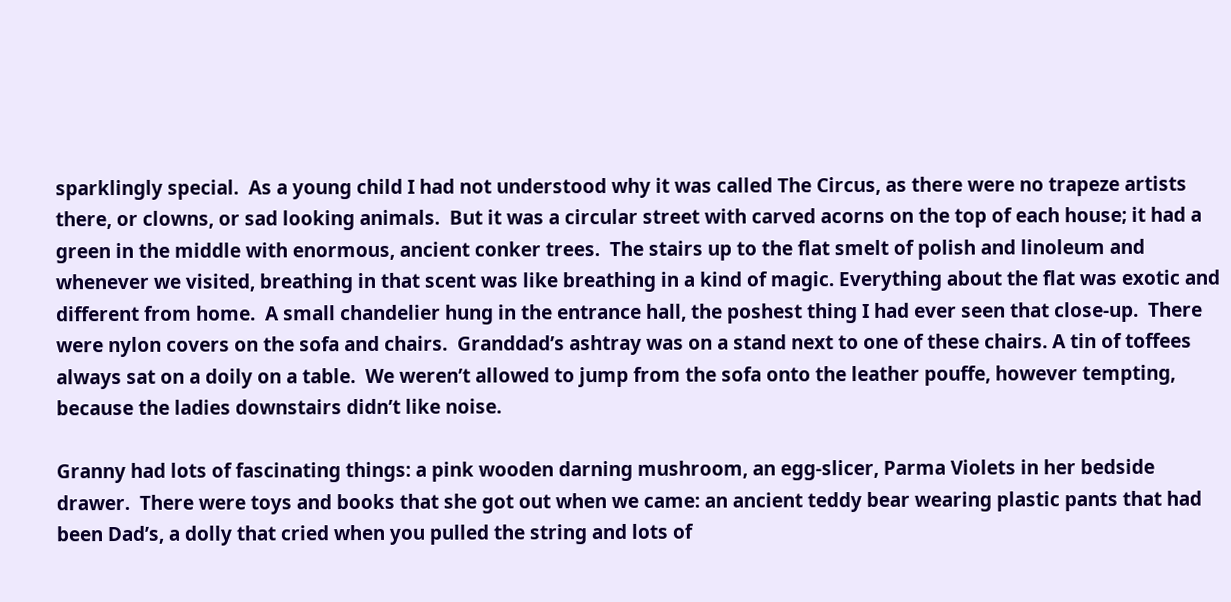sparklingly special.  As a young child I had not understood why it was called The Circus, as there were no trapeze artists there, or clowns, or sad looking animals.  But it was a circular street with carved acorns on the top of each house; it had a green in the middle with enormous, ancient conker trees.  The stairs up to the flat smelt of polish and linoleum and whenever we visited, breathing in that scent was like breathing in a kind of magic. Everything about the flat was exotic and different from home.  A small chandelier hung in the entrance hall, the poshest thing I had ever seen that close-up.  There were nylon covers on the sofa and chairs.  Granddad’s ashtray was on a stand next to one of these chairs. A tin of toffees always sat on a doily on a table.  We weren’t allowed to jump from the sofa onto the leather pouffe, however tempting, because the ladies downstairs didn’t like noise.

Granny had lots of fascinating things: a pink wooden darning mushroom, an egg-slicer, Parma Violets in her bedside drawer.  There were toys and books that she got out when we came: an ancient teddy bear wearing plastic pants that had been Dad’s, a dolly that cried when you pulled the string and lots of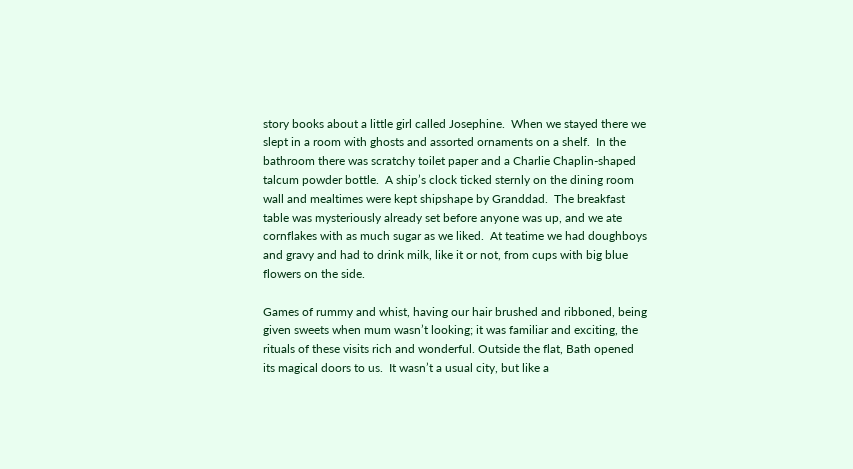story books about a little girl called Josephine.  When we stayed there we slept in a room with ghosts and assorted ornaments on a shelf.  In the bathroom there was scratchy toilet paper and a Charlie Chaplin-shaped talcum powder bottle.  A ship’s clock ticked sternly on the dining room wall and mealtimes were kept shipshape by Granddad.  The breakfast table was mysteriously already set before anyone was up, and we ate cornflakes with as much sugar as we liked.  At teatime we had doughboys and gravy and had to drink milk, like it or not, from cups with big blue flowers on the side.

Games of rummy and whist, having our hair brushed and ribboned, being given sweets when mum wasn’t looking; it was familiar and exciting, the rituals of these visits rich and wonderful. Outside the flat, Bath opened its magical doors to us.  It wasn’t a usual city, but like a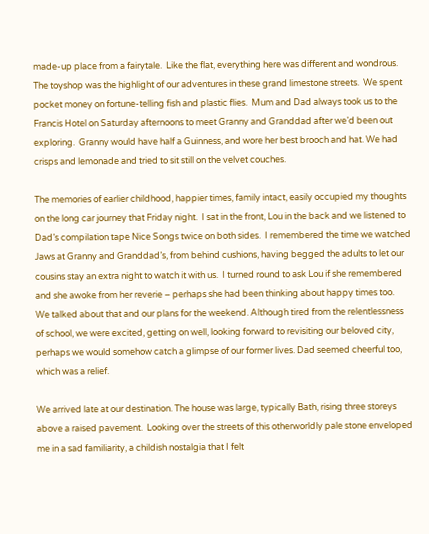made-up place from a fairytale.  Like the flat, everything here was different and wondrous. The toyshop was the highlight of our adventures in these grand limestone streets.  We spent pocket money on fortune-telling fish and plastic flies.  Mum and Dad always took us to the Francis Hotel on Saturday afternoons to meet Granny and Granddad after we’d been out exploring.  Granny would have half a Guinness, and wore her best brooch and hat. We had crisps and lemonade and tried to sit still on the velvet couches.

The memories of earlier childhood, happier times, family intact, easily occupied my thoughts on the long car journey that Friday night.  I sat in the front, Lou in the back and we listened to Dad’s compilation tape Nice Songs twice on both sides.  I remembered the time we watched Jaws at Granny and Granddad’s, from behind cushions, having begged the adults to let our cousins stay an extra night to watch it with us.  I turned round to ask Lou if she remembered and she awoke from her reverie – perhaps she had been thinking about happy times too.  We talked about that and our plans for the weekend. Although tired from the relentlessness of school, we were excited, getting on well, looking forward to revisiting our beloved city, perhaps we would somehow catch a glimpse of our former lives. Dad seemed cheerful too, which was a relief.

We arrived late at our destination. The house was large, typically Bath, rising three storeys above a raised pavement.  Looking over the streets of this otherworldly pale stone enveloped me in a sad familiarity, a childish nostalgia that I felt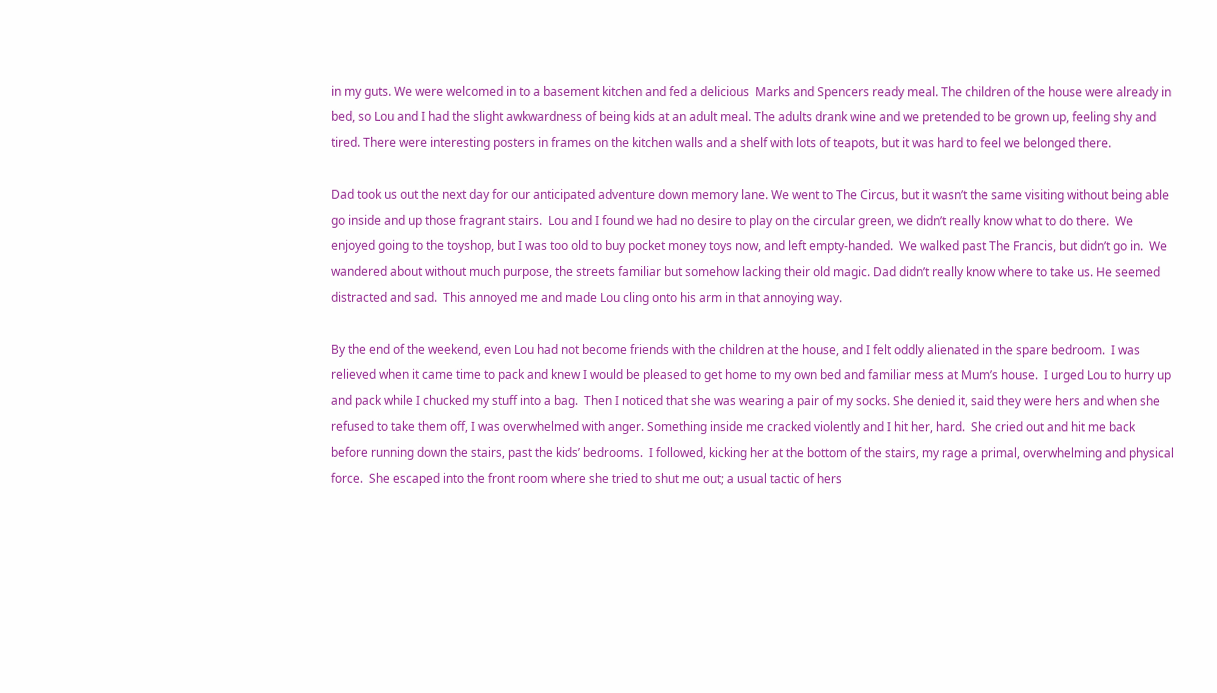in my guts. We were welcomed in to a basement kitchen and fed a delicious  Marks and Spencers ready meal. The children of the house were already in bed, so Lou and I had the slight awkwardness of being kids at an adult meal. The adults drank wine and we pretended to be grown up, feeling shy and tired. There were interesting posters in frames on the kitchen walls and a shelf with lots of teapots, but it was hard to feel we belonged there.

Dad took us out the next day for our anticipated adventure down memory lane. We went to The Circus, but it wasn’t the same visiting without being able go inside and up those fragrant stairs.  Lou and I found we had no desire to play on the circular green, we didn’t really know what to do there.  We enjoyed going to the toyshop, but I was too old to buy pocket money toys now, and left empty-handed.  We walked past The Francis, but didn’t go in.  We wandered about without much purpose, the streets familiar but somehow lacking their old magic. Dad didn’t really know where to take us. He seemed distracted and sad.  This annoyed me and made Lou cling onto his arm in that annoying way.

By the end of the weekend, even Lou had not become friends with the children at the house, and I felt oddly alienated in the spare bedroom.  I was relieved when it came time to pack and knew I would be pleased to get home to my own bed and familiar mess at Mum’s house.  I urged Lou to hurry up and pack while I chucked my stuff into a bag.  Then I noticed that she was wearing a pair of my socks. She denied it, said they were hers and when she refused to take them off, I was overwhelmed with anger. Something inside me cracked violently and I hit her, hard.  She cried out and hit me back before running down the stairs, past the kids’ bedrooms.  I followed, kicking her at the bottom of the stairs, my rage a primal, overwhelming and physical force.  She escaped into the front room where she tried to shut me out; a usual tactic of hers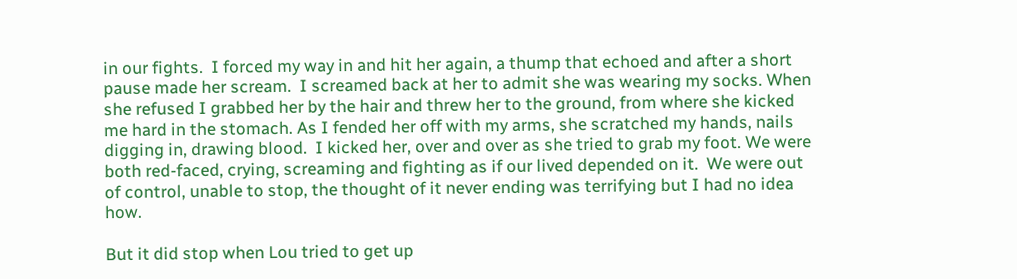in our fights.  I forced my way in and hit her again, a thump that echoed and after a short pause made her scream.  I screamed back at her to admit she was wearing my socks. When she refused I grabbed her by the hair and threw her to the ground, from where she kicked me hard in the stomach. As I fended her off with my arms, she scratched my hands, nails digging in, drawing blood.  I kicked her, over and over as she tried to grab my foot. We were both red-faced, crying, screaming and fighting as if our lived depended on it.  We were out of control, unable to stop, the thought of it never ending was terrifying but I had no idea how.

But it did stop when Lou tried to get up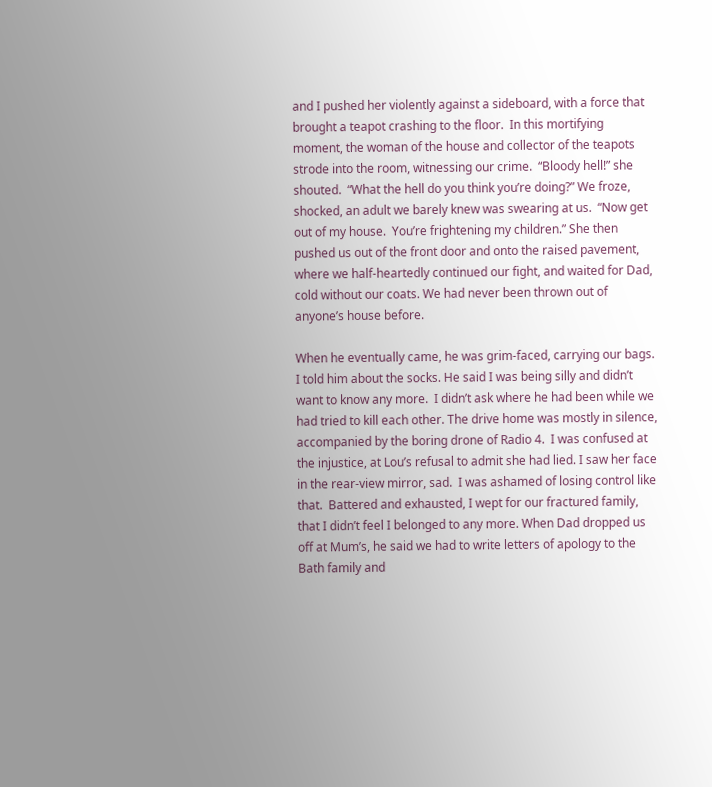and I pushed her violently against a sideboard, with a force that brought a teapot crashing to the floor.  In this mortifying moment, the woman of the house and collector of the teapots strode into the room, witnessing our crime.  “Bloody hell!” she shouted.  “What the hell do you think you’re doing?” We froze, shocked, an adult we barely knew was swearing at us.  “Now get out of my house.  You’re frightening my children.” She then pushed us out of the front door and onto the raised pavement, where we half-heartedly continued our fight, and waited for Dad, cold without our coats. We had never been thrown out of anyone’s house before.

When he eventually came, he was grim-faced, carrying our bags.  I told him about the socks. He said I was being silly and didn’t want to know any more.  I didn’t ask where he had been while we had tried to kill each other. The drive home was mostly in silence, accompanied by the boring drone of Radio 4.  I was confused at the injustice, at Lou’s refusal to admit she had lied. I saw her face in the rear-view mirror, sad.  I was ashamed of losing control like that.  Battered and exhausted, I wept for our fractured family, that I didn’t feel I belonged to any more. When Dad dropped us off at Mum’s, he said we had to write letters of apology to the Bath family and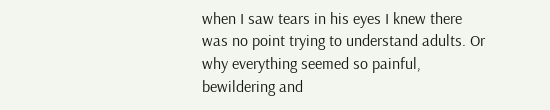when I saw tears in his eyes I knew there was no point trying to understand adults. Or why everything seemed so painful, bewildering and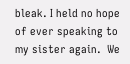bleak. I held no hope of ever speaking to my sister again.  We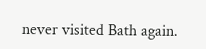never visited Bath again.